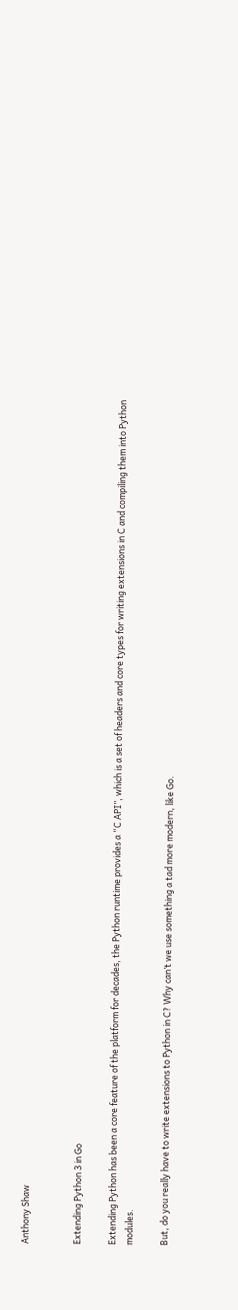Anthony Shaw


Extending Python 3 in Go

Extending Python has been a core feature of the platform for decades, the Python runtime provides a “C API”, which is a set of headers and core types for writing extensions in C and compiling them into Python modules.

But, do you really have to write extensions to Python in C? Why can’t we use something a tad more modern, like Go.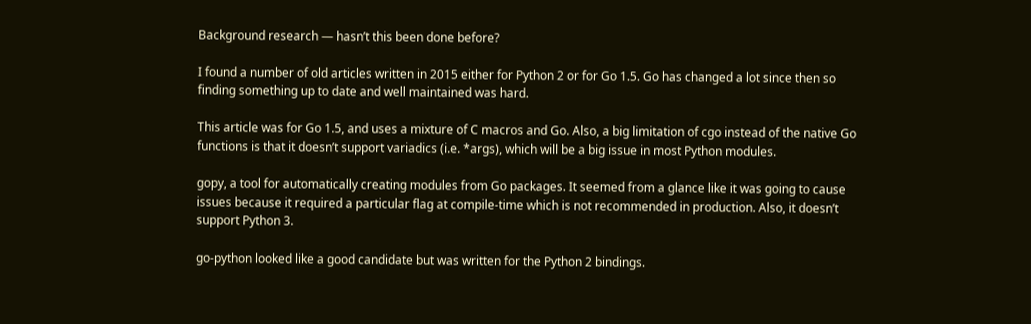Background research — hasn’t this been done before?

I found a number of old articles written in 2015 either for Python 2 or for Go 1.5. Go has changed a lot since then so finding something up to date and well maintained was hard.

This article was for Go 1.5, and uses a mixture of C macros and Go. Also, a big limitation of cgo instead of the native Go functions is that it doesn’t support variadics (i.e. *args), which will be a big issue in most Python modules.

gopy, a tool for automatically creating modules from Go packages. It seemed from a glance like it was going to cause issues because it required a particular flag at compile-time which is not recommended in production. Also, it doesn’t support Python 3.

go-python looked like a good candidate but was written for the Python 2 bindings.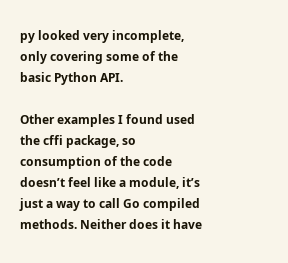py looked very incomplete, only covering some of the basic Python API.

Other examples I found used the cffi package, so consumption of the code doesn’t feel like a module, it’s just a way to call Go compiled methods. Neither does it have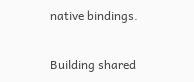native bindings.

Building shared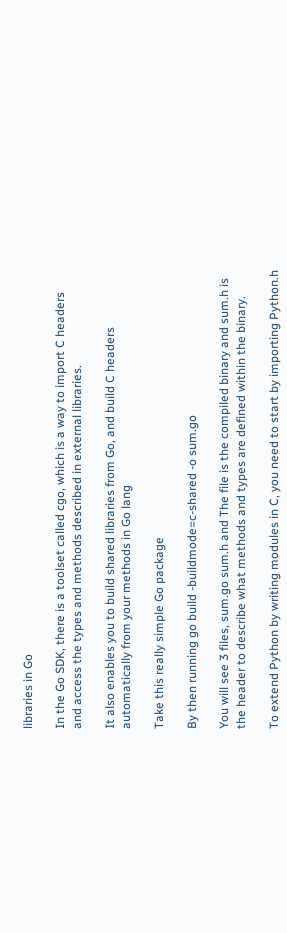libraries in Go

In the Go SDK, there is a toolset called cgo, which is a way to import C headers and access the types and methods described in external libraries.

It also enables you to build shared libraries from Go, and build C headers automatically from your methods in Go lang

Take this really simple Go package

By then running go build -buildmode=c-shared -o sum.go

You will see 3 files, sum.go sum.h and The file is the compiled binary and sum.h is the header to describe what methods and types are defined within the binary.

To extend Python by writing modules in C, you need to start by importing Python.h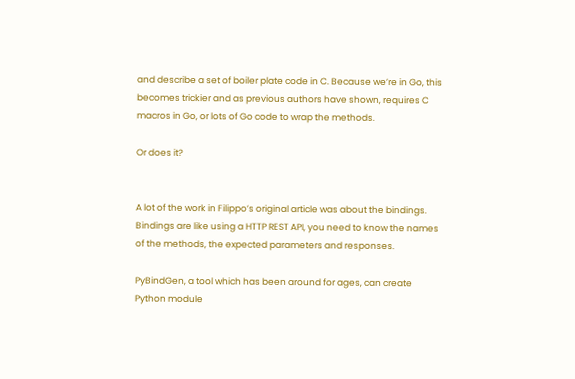and describe a set of boiler plate code in C. Because we’re in Go, this becomes trickier and as previous authors have shown, requires C macros in Go, or lots of Go code to wrap the methods.

Or does it?


A lot of the work in Filippo’s original article was about the bindings. Bindings are like using a HTTP REST API, you need to know the names of the methods, the expected parameters and responses.

PyBindGen, a tool which has been around for ages, can create Python module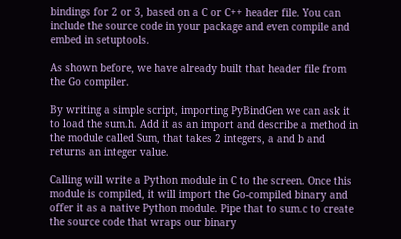bindings for 2 or 3, based on a C or C++ header file. You can include the source code in your package and even compile and embed in setuptools.

As shown before, we have already built that header file from the Go compiler.

By writing a simple script, importing PyBindGen we can ask it to load the sum.h. Add it as an import and describe a method in the module called Sum, that takes 2 integers, a and b and returns an integer value.

Calling will write a Python module in C to the screen. Once this module is compiled, it will import the Go-compiled binary and offer it as a native Python module. Pipe that to sum.c to create the source code that wraps our binary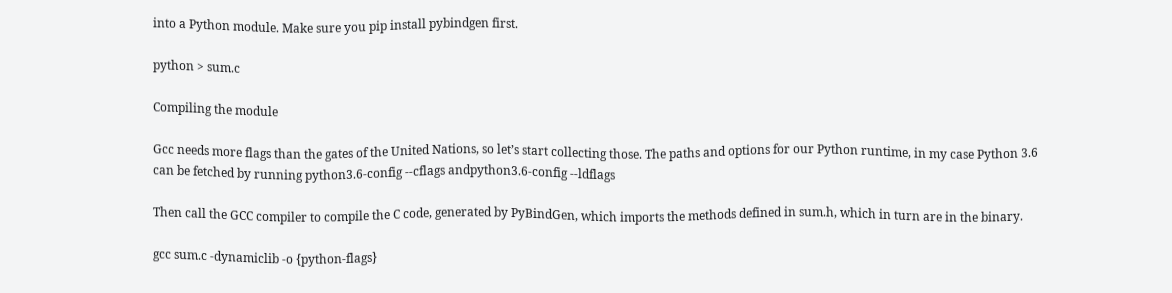into a Python module. Make sure you pip install pybindgen first.

python > sum.c

Compiling the module

Gcc needs more flags than the gates of the United Nations, so let’s start collecting those. The paths and options for our Python runtime, in my case Python 3.6 can be fetched by running python3.6-config --cflags andpython3.6-config --ldflags

Then call the GCC compiler to compile the C code, generated by PyBindGen, which imports the methods defined in sum.h, which in turn are in the binary.

gcc sum.c -dynamiclib -o {python-flags}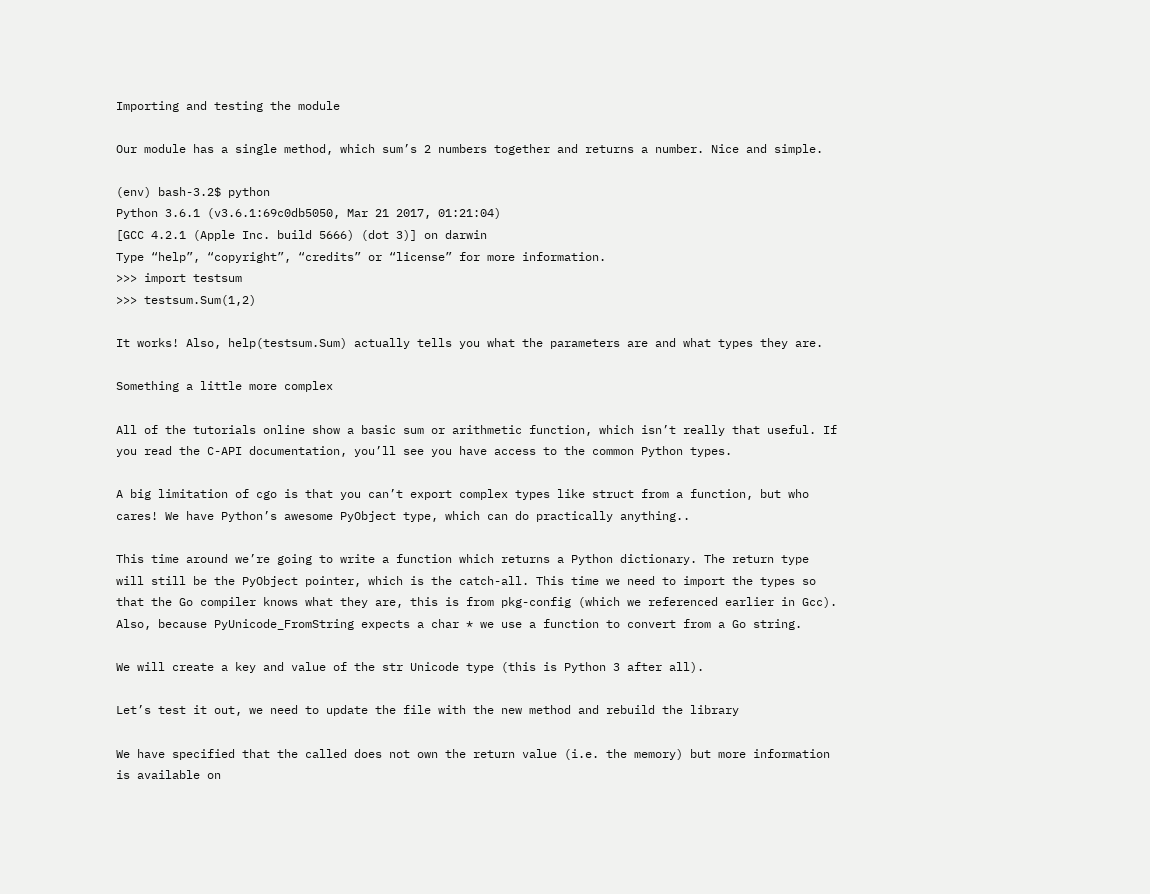Importing and testing the module

Our module has a single method, which sum’s 2 numbers together and returns a number. Nice and simple.

(env) bash-3.2$ python
Python 3.6.1 (v3.6.1:69c0db5050, Mar 21 2017, 01:21:04)
[GCC 4.2.1 (Apple Inc. build 5666) (dot 3)] on darwin
Type “help”, “copyright”, “credits” or “license” for more information.
>>> import testsum
>>> testsum.Sum(1,2)

It works! Also, help(testsum.Sum) actually tells you what the parameters are and what types they are.

Something a little more complex

All of the tutorials online show a basic sum or arithmetic function, which isn’t really that useful. If you read the C-API documentation, you’ll see you have access to the common Python types.

A big limitation of cgo is that you can’t export complex types like struct from a function, but who cares! We have Python’s awesome PyObject type, which can do practically anything..

This time around we’re going to write a function which returns a Python dictionary. The return type will still be the PyObject pointer, which is the catch-all. This time we need to import the types so that the Go compiler knows what they are, this is from pkg-config (which we referenced earlier in Gcc). Also, because PyUnicode_FromString expects a char * we use a function to convert from a Go string.

We will create a key and value of the str Unicode type (this is Python 3 after all).

Let’s test it out, we need to update the file with the new method and rebuild the library

We have specified that the called does not own the return value (i.e. the memory) but more information is available on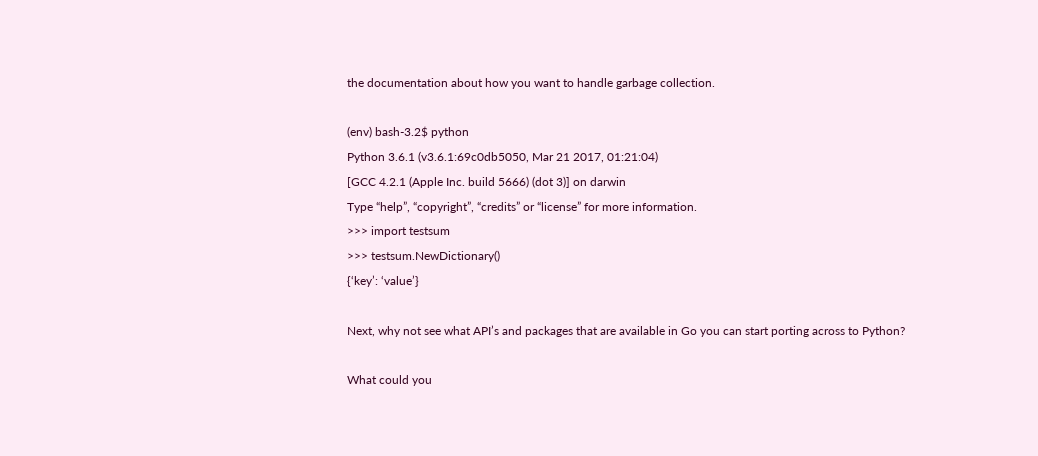the documentation about how you want to handle garbage collection.

(env) bash-3.2$ python
Python 3.6.1 (v3.6.1:69c0db5050, Mar 21 2017, 01:21:04)
[GCC 4.2.1 (Apple Inc. build 5666) (dot 3)] on darwin
Type “help”, “copyright”, “credits” or “license” for more information.
>>> import testsum
>>> testsum.NewDictionary()
{‘key’: ‘value’}

Next, why not see what API’s and packages that are available in Go you can start porting across to Python?

What could you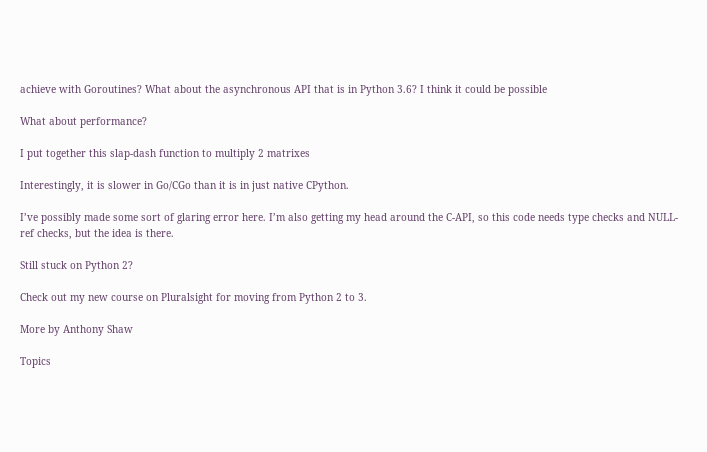achieve with Goroutines? What about the asynchronous API that is in Python 3.6? I think it could be possible

What about performance?

I put together this slap-dash function to multiply 2 matrixes

Interestingly, it is slower in Go/CGo than it is in just native CPython.

I’ve possibly made some sort of glaring error here. I’m also getting my head around the C-API, so this code needs type checks and NULL-ref checks, but the idea is there.

Still stuck on Python 2?

Check out my new course on Pluralsight for moving from Python 2 to 3.

More by Anthony Shaw

Topics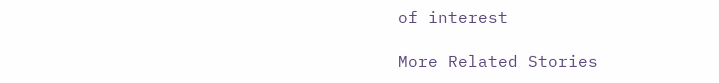of interest

More Related Stories